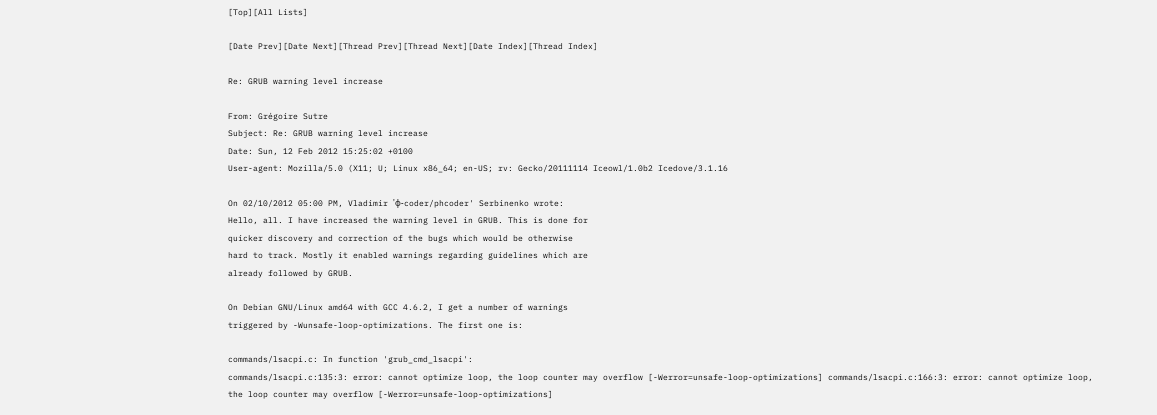[Top][All Lists]

[Date Prev][Date Next][Thread Prev][Thread Next][Date Index][Thread Index]

Re: GRUB warning level increase

From: Grégoire Sutre
Subject: Re: GRUB warning level increase
Date: Sun, 12 Feb 2012 15:25:02 +0100
User-agent: Mozilla/5.0 (X11; U; Linux x86_64; en-US; rv: Gecko/20111114 Iceowl/1.0b2 Icedove/3.1.16

On 02/10/2012 05:00 PM, Vladimir 'φ-coder/phcoder' Serbinenko wrote:
Hello, all. I have increased the warning level in GRUB. This is done for
quicker discovery and correction of the bugs which would be otherwise
hard to track. Mostly it enabled warnings regarding guidelines which are
already followed by GRUB.

On Debian GNU/Linux amd64 with GCC 4.6.2, I get a number of warnings
triggered by -Wunsafe-loop-optimizations. The first one is:

commands/lsacpi.c: In function 'grub_cmd_lsacpi':
commands/lsacpi.c:135:3: error: cannot optimize loop, the loop counter may overflow [-Werror=unsafe-loop-optimizations] commands/lsacpi.c:166:3: error: cannot optimize loop, the loop counter may overflow [-Werror=unsafe-loop-optimizations]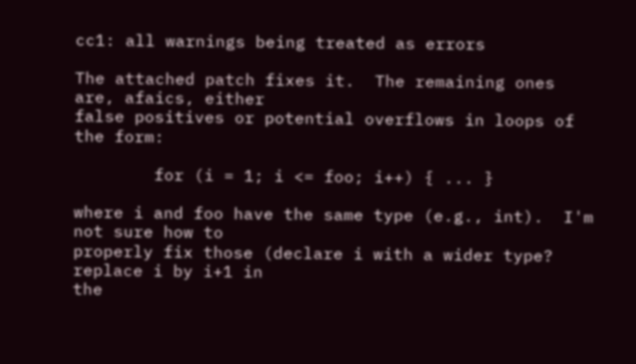cc1: all warnings being treated as errors

The attached patch fixes it.  The remaining ones are, afaics, either
false positives or potential overflows in loops of the form:

        for (i = 1; i <= foo; i++) { ... }

where i and foo have the same type (e.g., int).  I'm not sure how to
properly fix those (declare i with a wider type? replace i by i+1 in
the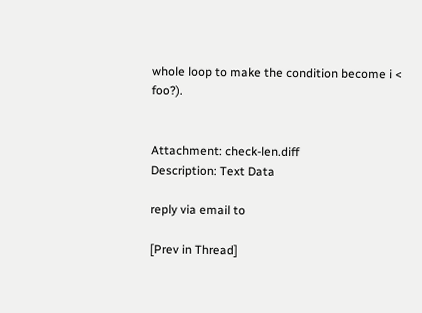whole loop to make the condition become i < foo?).


Attachment: check-len.diff
Description: Text Data

reply via email to

[Prev in Thread]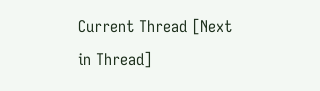Current Thread [Next in Thread]